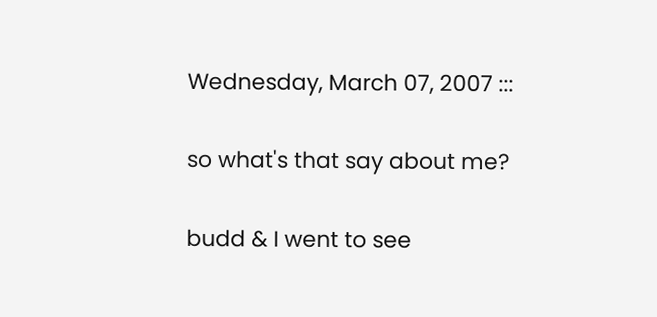Wednesday, March 07, 2007 :::

so what's that say about me?

budd & I went to see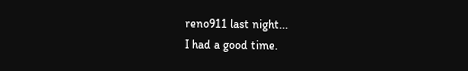reno911 last night...
I had a good time.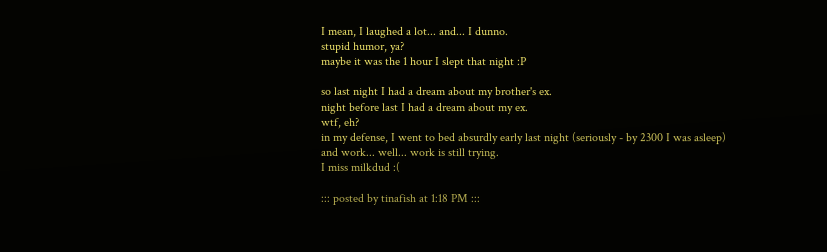I mean, I laughed a lot... and... I dunno.
stupid humor, ya?
maybe it was the 1 hour I slept that night :P

so last night I had a dream about my brother's ex.
night before last I had a dream about my ex.
wtf, eh?
in my defense, I went to bed absurdly early last night (seriously - by 2300 I was asleep)
and work... well... work is still trying.
I miss milkdud :(

::: posted by tinafish at 1:18 PM :::